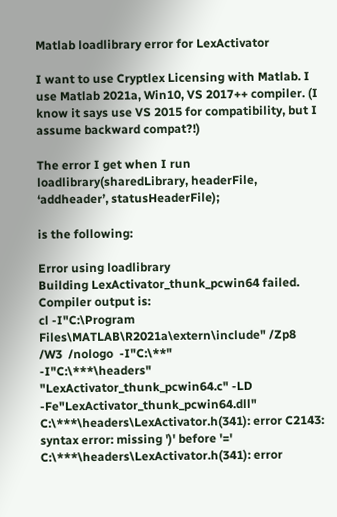Matlab loadlibrary error for LexActivator

I want to use Cryptlex Licensing with Matlab. I use Matlab 2021a, Win10, VS 2017++ compiler. (I know it says use VS 2015 for compatibility, but I assume backward compat?!)

The error I get when I run
loadlibrary(sharedLibrary, headerFile, ‘addheader’, statusHeaderFile);

is the following:

Error using loadlibrary
Building LexActivator_thunk_pcwin64 failed.  Compiler output is:
cl -I"C:\Program Files\MATLAB\R2021a\extern\include" /Zp8  /W3  /nologo  -I"C:\**"
-I"C:\***\headers" "LexActivator_thunk_pcwin64.c" -LD -Fe"LexActivator_thunk_pcwin64.dll"
C:\***\headers\LexActivator.h(341): error C2143: syntax error: missing ')' before '='
C:\***\headers\LexActivator.h(341): error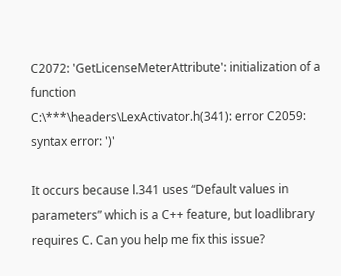C2072: 'GetLicenseMeterAttribute': initialization of a function
C:\***\headers\LexActivator.h(341): error C2059: syntax error: ')'

It occurs because l.341 uses “Default values in parameters” which is a C++ feature, but loadlibrary requires C. Can you help me fix this issue?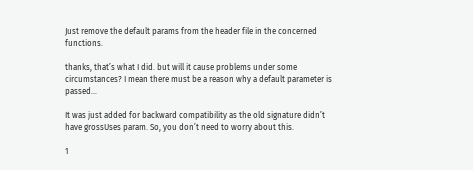Just remove the default params from the header file in the concerned functions.

thanks, that’s what I did. but will it cause problems under some circumstances? I mean there must be a reason why a default parameter is passed…

It was just added for backward compatibility as the old signature didn’t have grossUses param. So, you don’t need to worry about this.

1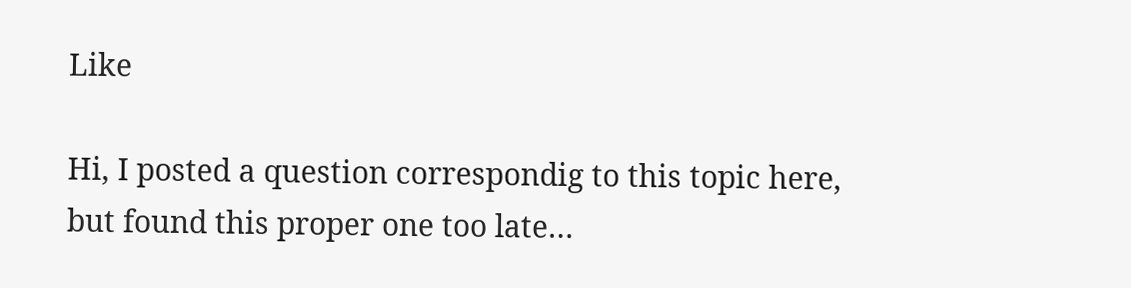Like

Hi, I posted a question correspondig to this topic here, but found this proper one too late…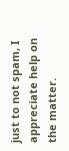just to not spam, I appreciate help on the matter.